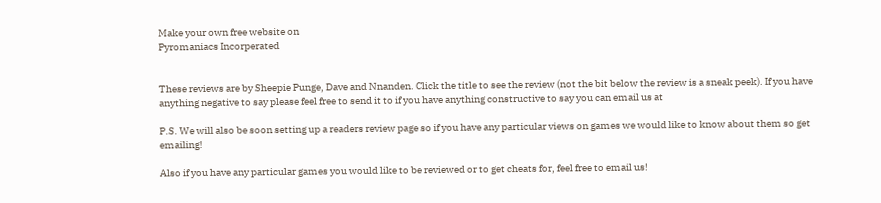Make your own free website on
Pyromaniacs Incorperated


These reviews are by Sheepie Punge, Dave and Nnanden. Click the title to see the review (not the bit below the review is a sneak peek). If you have anything negative to say please feel free to send it to if you have anything constructive to say you can email us at

P.S. We will also be soon setting up a readers review page so if you have any particular views on games we would like to know about them so get emailing!

Also if you have any particular games you would like to be reviewed or to get cheats for, feel free to email us!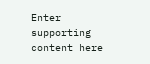Enter supporting content here